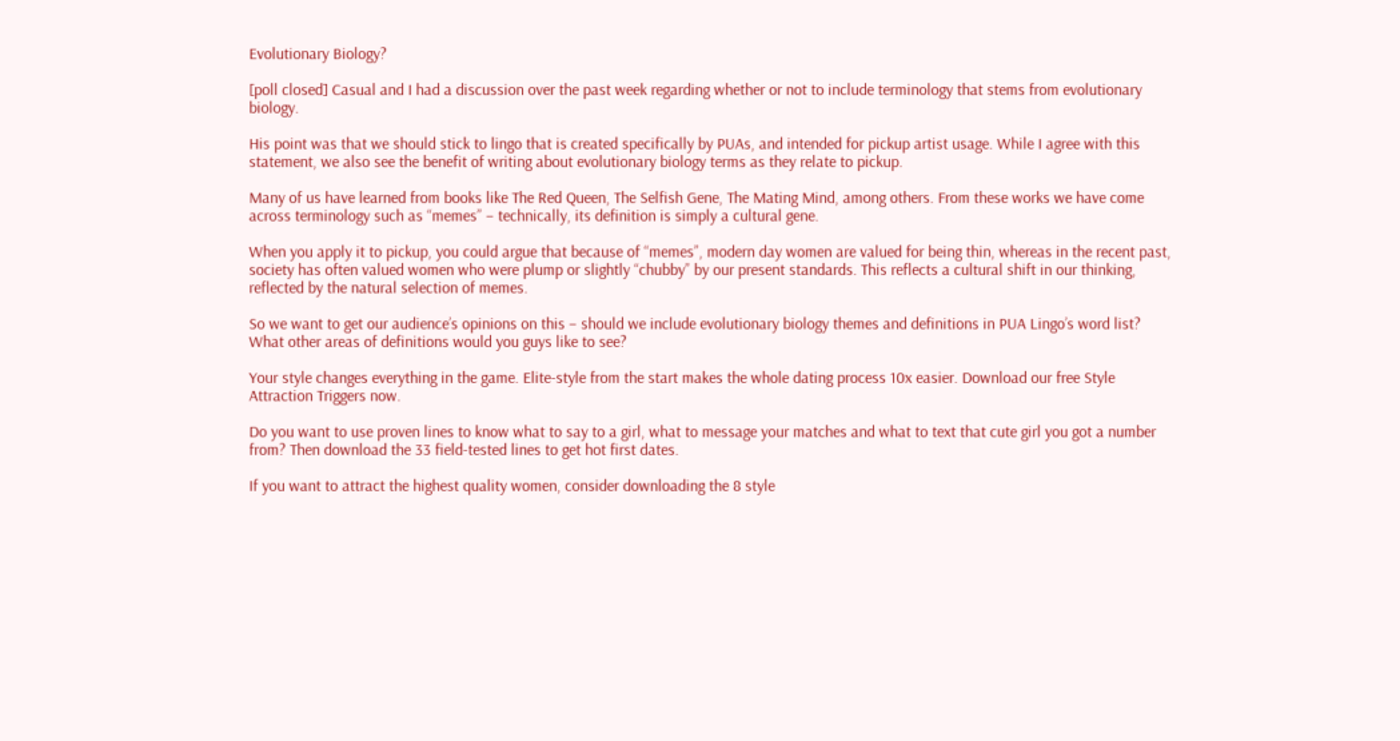Evolutionary Biology?

[poll closed] Casual and I had a discussion over the past week regarding whether or not to include terminology that stems from evolutionary biology.

His point was that we should stick to lingo that is created specifically by PUAs, and intended for pickup artist usage. While I agree with this statement, we also see the benefit of writing about evolutionary biology terms as they relate to pickup.

Many of us have learned from books like The Red Queen, The Selfish Gene, The Mating Mind, among others. From these works we have come across terminology such as “memes” – technically, its definition is simply a cultural gene.

When you apply it to pickup, you could argue that because of “memes”, modern day women are valued for being thin, whereas in the recent past, society has often valued women who were plump or slightly “chubby” by our present standards. This reflects a cultural shift in our thinking, reflected by the natural selection of memes.

So we want to get our audience’s opinions on this – should we include evolutionary biology themes and definitions in PUA Lingo’s word list? What other areas of definitions would you guys like to see?

Your style changes everything in the game. Elite-style from the start makes the whole dating process 10x easier. Download our free Style Attraction Triggers now.

Do you want to use proven lines to know what to say to a girl, what to message your matches and what to text that cute girl you got a number from? Then download the 33 field-tested lines to get hot first dates.

If you want to attract the highest quality women, consider downloading the 8 style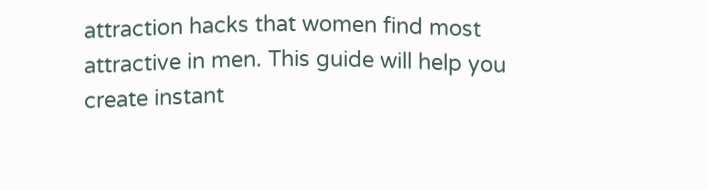attraction hacks that women find most attractive in men. This guide will help you create instant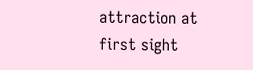attraction at first sight